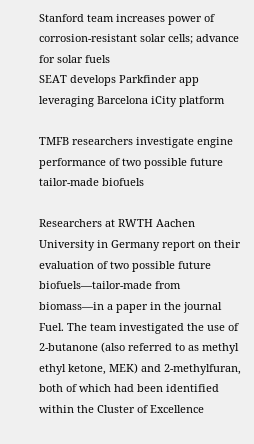Stanford team increases power of corrosion-resistant solar cells; advance for solar fuels
SEAT develops Parkfinder app leveraging Barcelona iCity platform

TMFB researchers investigate engine performance of two possible future tailor-made biofuels

Researchers at RWTH Aachen University in Germany report on their evaluation of two possible future biofuels—tailor-made from biomass—in a paper in the journal Fuel. The team investigated the use of 2-butanone (also referred to as methyl ethyl ketone, MEK) and 2-methylfuran, both of which had been identified within the Cluster of Excellence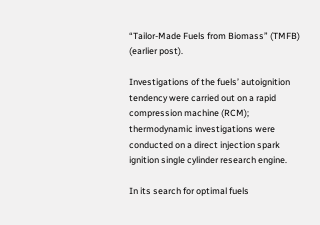“Tailor-Made Fuels from Biomass” (TMFB) (earlier post).

Investigations of the fuels’ autoignition tendency were carried out on a rapid compression machine (RCM); thermodynamic investigations were conducted on a direct injection spark ignition single cylinder research engine.

In its search for optimal fuels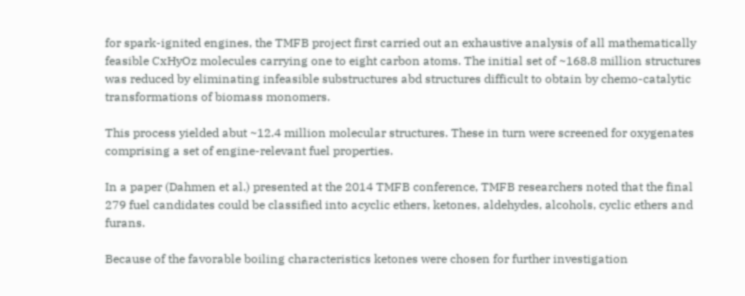for spark-ignited engines, the TMFB project first carried out an exhaustive analysis of all mathematically feasible CxHyOz molecules carrying one to eight carbon atoms. The initial set of ~168.8 million structures was reduced by eliminating infeasible substructures abd structures difficult to obtain by chemo-catalytic transformations of biomass monomers.

This process yielded abut ~12.4 million molecular structures. These in turn were screened for oxygenates comprising a set of engine-relevant fuel properties.

In a paper (Dahmen et al.) presented at the 2014 TMFB conference, TMFB researchers noted that the final 279 fuel candidates could be classified into acyclic ethers, ketones, aldehydes, alcohols, cyclic ethers and furans.

Because of the favorable boiling characteristics ketones were chosen for further investigation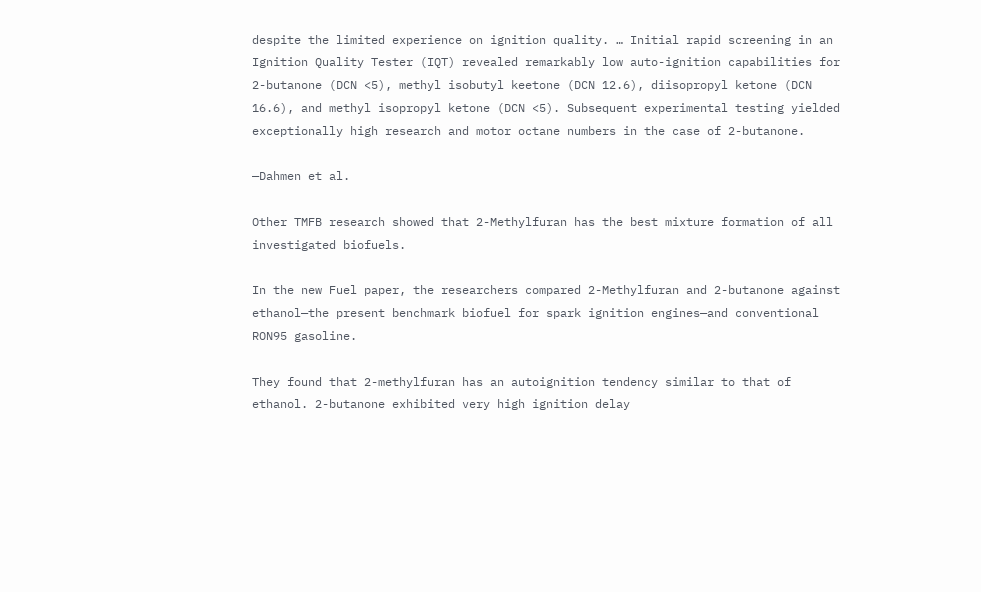despite the limited experience on ignition quality. … Initial rapid screening in an Ignition Quality Tester (IQT) revealed remarkably low auto-ignition capabilities for 2-butanone (DCN <5), methyl isobutyl keetone (DCN 12.6), diisopropyl ketone (DCN 16.6), and methyl isopropyl ketone (DCN <5). Subsequent experimental testing yielded exceptionally high research and motor octane numbers in the case of 2-butanone.

—Dahmen et al.

Other TMFB research showed that 2-Methylfuran has the best mixture formation of all investigated biofuels.

In the new Fuel paper, the researchers compared 2-Methylfuran and 2-butanone against ethanol—the present benchmark biofuel for spark ignition engines—and conventional RON95 gasoline.

They found that 2-methylfuran has an autoignition tendency similar to that of ethanol. 2-butanone exhibited very high ignition delay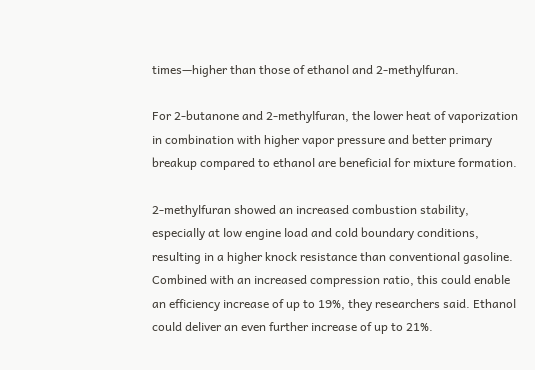times—higher than those of ethanol and 2-methylfuran.

For 2-butanone and 2-methylfuran, the lower heat of vaporization in combination with higher vapor pressure and better primary breakup compared to ethanol are beneficial for mixture formation.

2-methylfuran showed an increased combustion stability, especially at low engine load and cold boundary conditions, resulting in a higher knock resistance than conventional gasoline. Combined with an increased compression ratio, this could enable an efficiency increase of up to 19%, they researchers said. Ethanol could deliver an even further increase of up to 21%.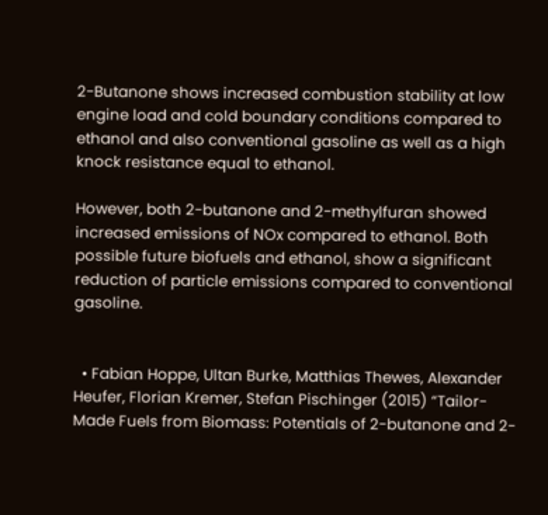2-Butanone shows increased combustion stability at low engine load and cold boundary conditions compared to ethanol and also conventional gasoline as well as a high knock resistance equal to ethanol.

However, both 2-butanone and 2-methylfuran showed increased emissions of NOx compared to ethanol. Both possible future biofuels and ethanol, show a significant reduction of particle emissions compared to conventional gasoline.


  • Fabian Hoppe, Ultan Burke, Matthias Thewes, Alexander Heufer, Florian Kremer, Stefan Pischinger (2015) “Tailor-Made Fuels from Biomass: Potentials of 2-butanone and 2-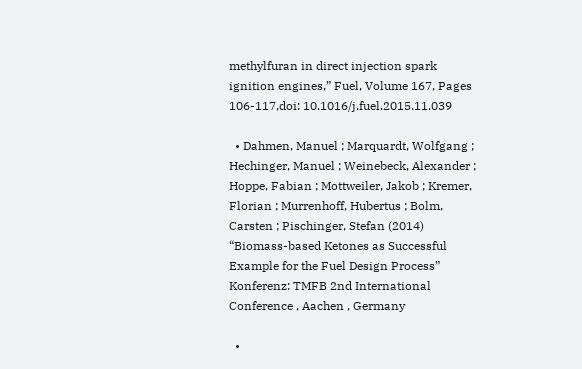methylfuran in direct injection spark ignition engines,” Fuel, Volume 167, Pages 106-117,doi: 10.1016/j.fuel.2015.11.039

  • Dahmen, Manuel ; Marquardt, Wolfgang ; Hechinger, Manuel ; Weinebeck, Alexander ; Hoppe, Fabian ; Mottweiler, Jakob ; Kremer, Florian ; Murrenhoff, Hubertus ; Bolm, Carsten ; Pischinger, Stefan (2014) “Biomass-based Ketones as Successful Example for the Fuel Design Process” Konferenz: TMFB 2nd International Conference , Aachen , Germany

  •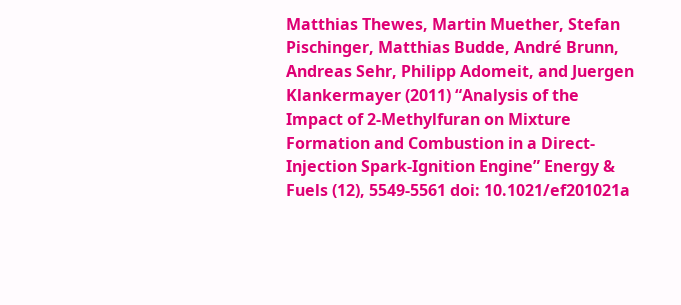Matthias Thewes, Martin Muether, Stefan Pischinger, Matthias Budde, André Brunn, Andreas Sehr, Philipp Adomeit, and Juergen Klankermayer (2011) “Analysis of the Impact of 2-Methylfuran on Mixture Formation and Combustion in a Direct-Injection Spark-Ignition Engine” Energy & Fuels (12), 5549-5561 doi: 10.1021/ef201021a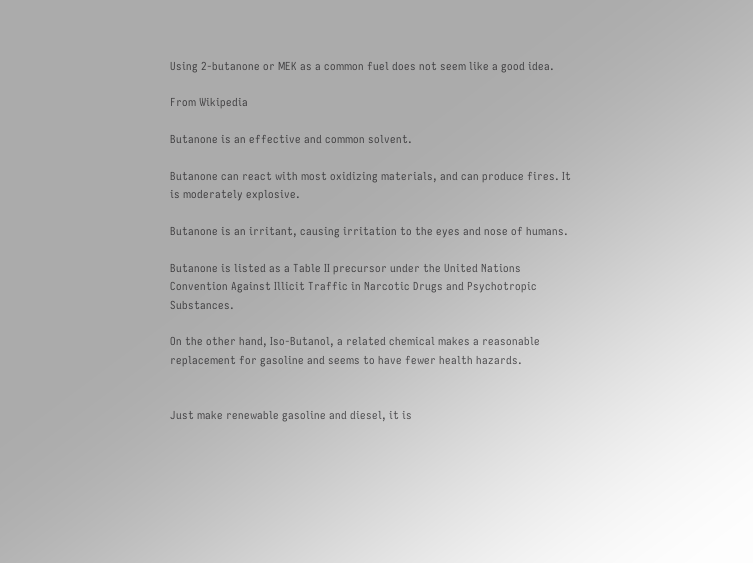Using 2-butanone or MEK as a common fuel does not seem like a good idea.

From Wikipedia

Butanone is an effective and common solvent.

Butanone can react with most oxidizing materials, and can produce fires. It is moderately explosive.

Butanone is an irritant, causing irritation to the eyes and nose of humans.

Butanone is listed as a Table II precursor under the United Nations Convention Against Illicit Traffic in Narcotic Drugs and Psychotropic Substances.

On the other hand, Iso-Butanol, a related chemical makes a reasonable replacement for gasoline and seems to have fewer health hazards.


Just make renewable gasoline and diesel, it is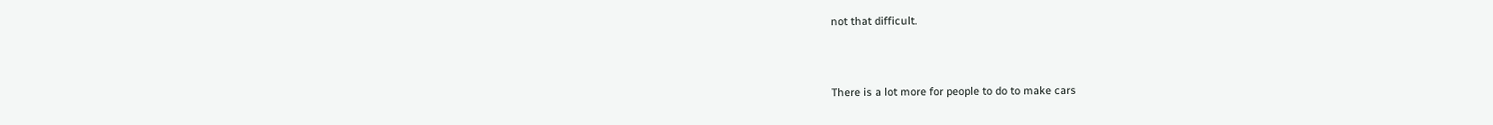not that difficult.


There is a lot more for people to do to make cars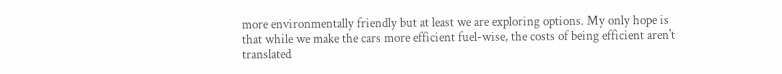more environmentally friendly but at least we are exploring options. My only hope is that while we make the cars more efficient fuel-wise, the costs of being efficient aren't translated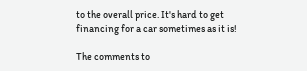to the overall price. It's hard to get financing for a car sometimes as it is!

The comments to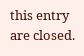this entry are closed.